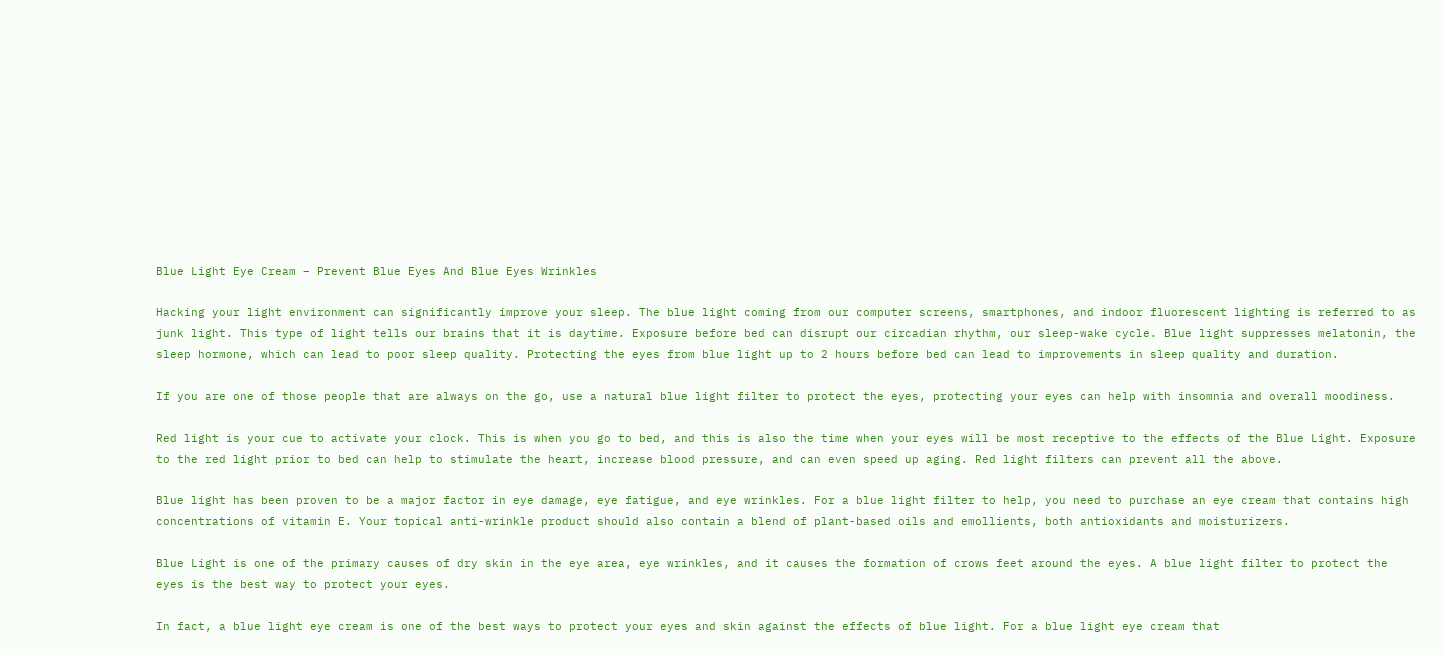Blue Light Eye Cream – Prevent Blue Eyes And Blue Eyes Wrinkles

Hacking your light environment can significantly improve your sleep. The blue light coming from our computer screens, smartphones, and indoor fluorescent lighting is referred to as junk light. This type of light tells our brains that it is daytime. Exposure before bed can disrupt our circadian rhythm, our sleep-wake cycle. Blue light suppresses melatonin, the sleep hormone, which can lead to poor sleep quality. Protecting the eyes from blue light up to 2 hours before bed can lead to improvements in sleep quality and duration.

If you are one of those people that are always on the go, use a natural blue light filter to protect the eyes, protecting your eyes can help with insomnia and overall moodiness.

Red light is your cue to activate your clock. This is when you go to bed, and this is also the time when your eyes will be most receptive to the effects of the Blue Light. Exposure to the red light prior to bed can help to stimulate the heart, increase blood pressure, and can even speed up aging. Red light filters can prevent all the above.

Blue light has been proven to be a major factor in eye damage, eye fatigue, and eye wrinkles. For a blue light filter to help, you need to purchase an eye cream that contains high concentrations of vitamin E. Your topical anti-wrinkle product should also contain a blend of plant-based oils and emollients, both antioxidants and moisturizers.

Blue Light is one of the primary causes of dry skin in the eye area, eye wrinkles, and it causes the formation of crows feet around the eyes. A blue light filter to protect the eyes is the best way to protect your eyes.

In fact, a blue light eye cream is one of the best ways to protect your eyes and skin against the effects of blue light. For a blue light eye cream that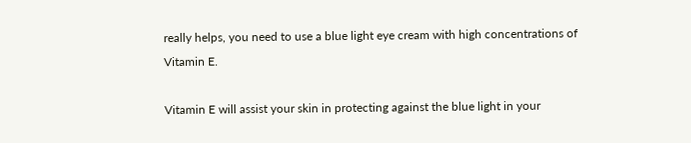really helps, you need to use a blue light eye cream with high concentrations of Vitamin E.

Vitamin E will assist your skin in protecting against the blue light in your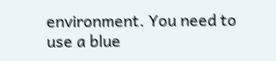environment. You need to use a blue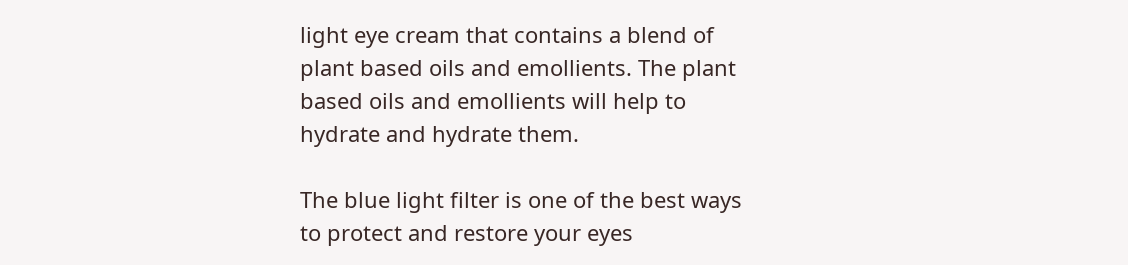light eye cream that contains a blend of plant based oils and emollients. The plant based oils and emollients will help to hydrate and hydrate them.

The blue light filter is one of the best ways to protect and restore your eyes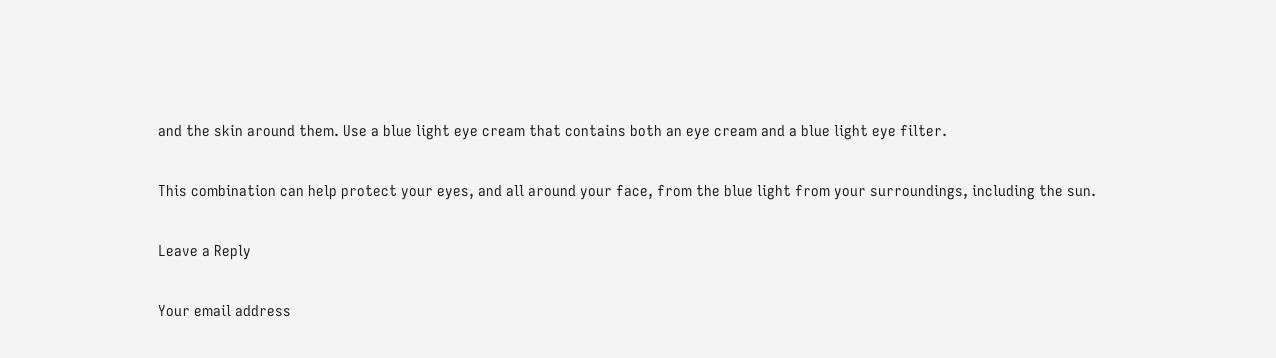and the skin around them. Use a blue light eye cream that contains both an eye cream and a blue light eye filter.

This combination can help protect your eyes, and all around your face, from the blue light from your surroundings, including the sun.

Leave a Reply

Your email address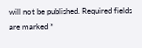will not be published. Required fields are marked *